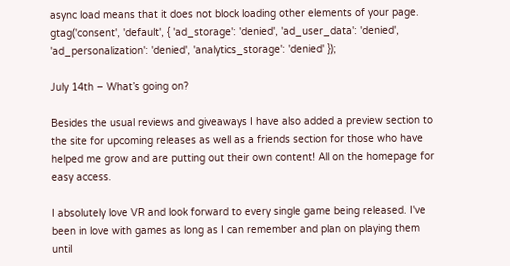async load means that it does not block loading other elements of your page. gtag('consent', 'default', { 'ad_storage': 'denied', 'ad_user_data': 'denied', 'ad_personalization': 'denied', 'analytics_storage': 'denied' });

July 14th – What’s going on?

Besides the usual reviews and giveaways I have also added a preview section to the site for upcoming releases as well as a friends section for those who have helped me grow and are putting out their own content! All on the homepage for easy access.

I absolutely love VR and look forward to every single game being released. I've been in love with games as long as I can remember and plan on playing them until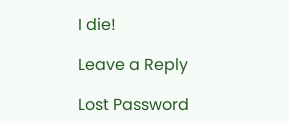I die!

Leave a Reply

Lost Password